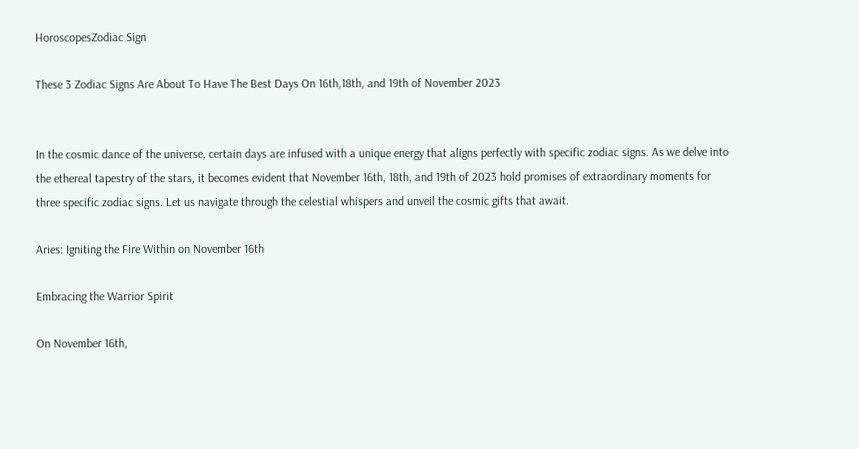HoroscopesZodiac Sign

These 3 Zodiac Signs Are About To Have The Best Days On 16th,18th, and 19th of November 2023


In the cosmic dance of the universe, certain days are infused with a unique energy that aligns perfectly with specific zodiac signs. As we delve into the ethereal tapestry of the stars, it becomes evident that November 16th, 18th, and 19th of 2023 hold promises of extraordinary moments for three specific zodiac signs. Let us navigate through the celestial whispers and unveil the cosmic gifts that await.

Aries: Igniting the Fire Within on November 16th

Embracing the Warrior Spirit

On November 16th,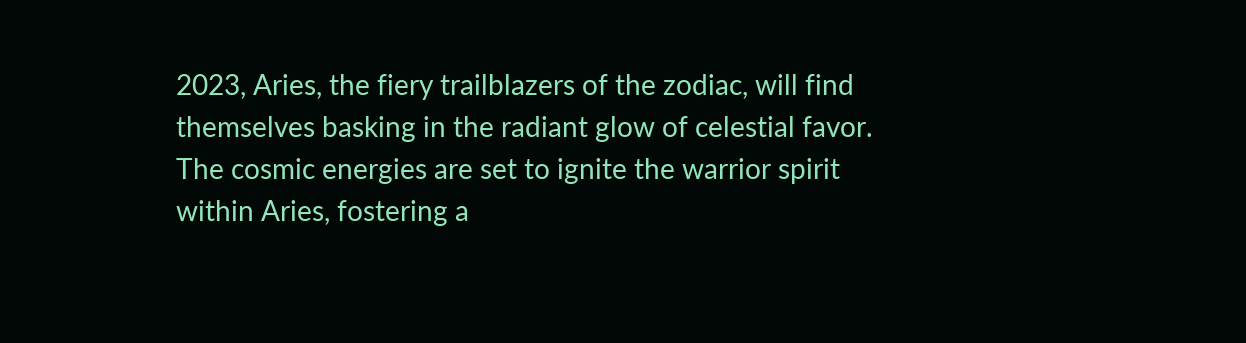2023, Aries, the fiery trailblazers of the zodiac, will find themselves basking in the radiant glow of celestial favor. The cosmic energies are set to ignite the warrior spirit within Aries, fostering a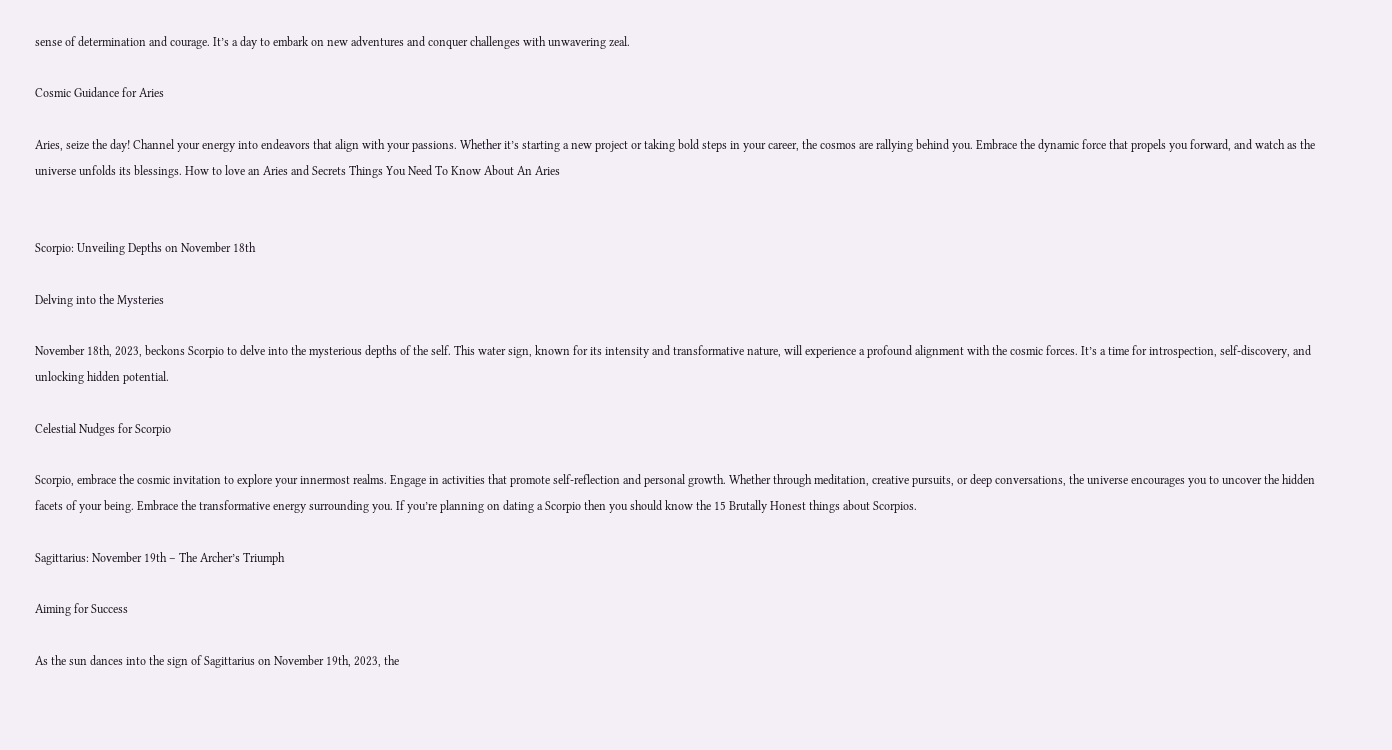sense of determination and courage. It’s a day to embark on new adventures and conquer challenges with unwavering zeal.

Cosmic Guidance for Aries

Aries, seize the day! Channel your energy into endeavors that align with your passions. Whether it’s starting a new project or taking bold steps in your career, the cosmos are rallying behind you. Embrace the dynamic force that propels you forward, and watch as the universe unfolds its blessings. How to love an Aries and Secrets Things You Need To Know About An Aries


Scorpio: Unveiling Depths on November 18th

Delving into the Mysteries

November 18th, 2023, beckons Scorpio to delve into the mysterious depths of the self. This water sign, known for its intensity and transformative nature, will experience a profound alignment with the cosmic forces. It’s a time for introspection, self-discovery, and unlocking hidden potential.

Celestial Nudges for Scorpio

Scorpio, embrace the cosmic invitation to explore your innermost realms. Engage in activities that promote self-reflection and personal growth. Whether through meditation, creative pursuits, or deep conversations, the universe encourages you to uncover the hidden facets of your being. Embrace the transformative energy surrounding you. If you’re planning on dating a Scorpio then you should know the 15 Brutally Honest things about Scorpios.

Sagittarius: November 19th – The Archer’s Triumph

Aiming for Success

As the sun dances into the sign of Sagittarius on November 19th, 2023, the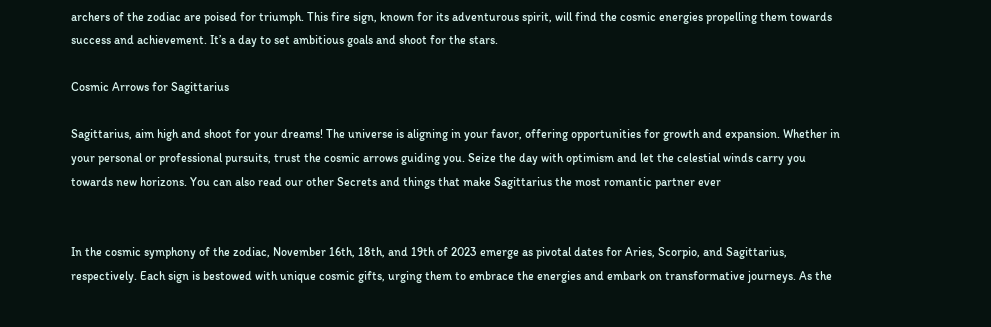archers of the zodiac are poised for triumph. This fire sign, known for its adventurous spirit, will find the cosmic energies propelling them towards success and achievement. It’s a day to set ambitious goals and shoot for the stars.

Cosmic Arrows for Sagittarius

Sagittarius, aim high and shoot for your dreams! The universe is aligning in your favor, offering opportunities for growth and expansion. Whether in your personal or professional pursuits, trust the cosmic arrows guiding you. Seize the day with optimism and let the celestial winds carry you towards new horizons. You can also read our other Secrets and things that make Sagittarius the most romantic partner ever


In the cosmic symphony of the zodiac, November 16th, 18th, and 19th of 2023 emerge as pivotal dates for Aries, Scorpio, and Sagittarius, respectively. Each sign is bestowed with unique cosmic gifts, urging them to embrace the energies and embark on transformative journeys. As the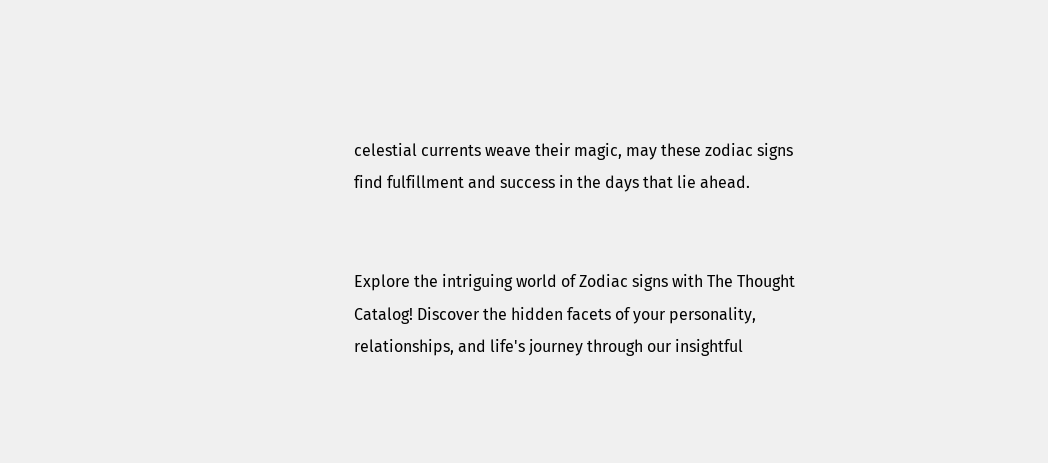celestial currents weave their magic, may these zodiac signs find fulfillment and success in the days that lie ahead.


Explore the intriguing world of Zodiac signs with The Thought Catalog! Discover the hidden facets of your personality, relationships, and life's journey through our insightful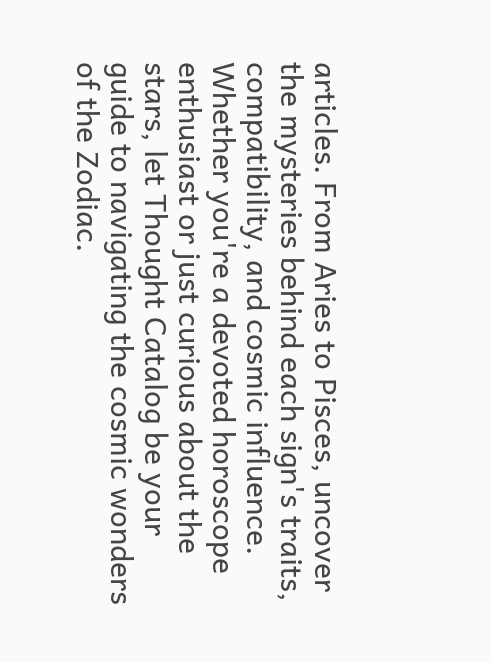articles. From Aries to Pisces, uncover the mysteries behind each sign's traits, compatibility, and cosmic influence. Whether you're a devoted horoscope enthusiast or just curious about the stars, let Thought Catalog be your guide to navigating the cosmic wonders of the Zodiac.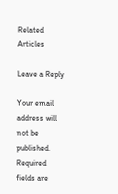Related Articles

Leave a Reply

Your email address will not be published. Required fields are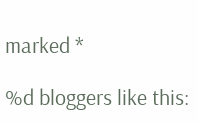marked *

%d bloggers like this: